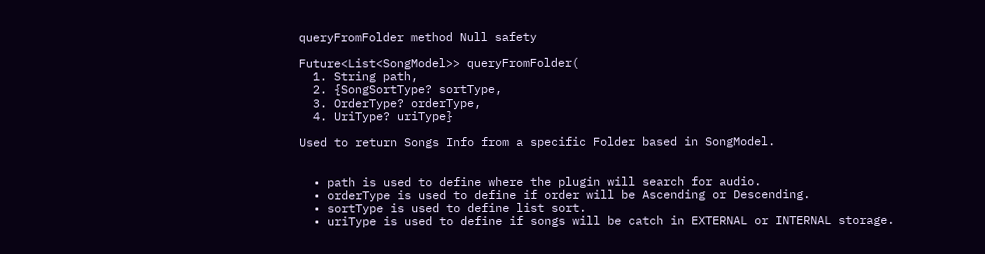queryFromFolder method Null safety

Future<List<SongModel>> queryFromFolder(
  1. String path,
  2. {SongSortType? sortType,
  3. OrderType? orderType,
  4. UriType? uriType}

Used to return Songs Info from a specific Folder based in SongModel.


  • path is used to define where the plugin will search for audio.
  • orderType is used to define if order will be Ascending or Descending.
  • sortType is used to define list sort.
  • uriType is used to define if songs will be catch in EXTERNAL or INTERNAL storage.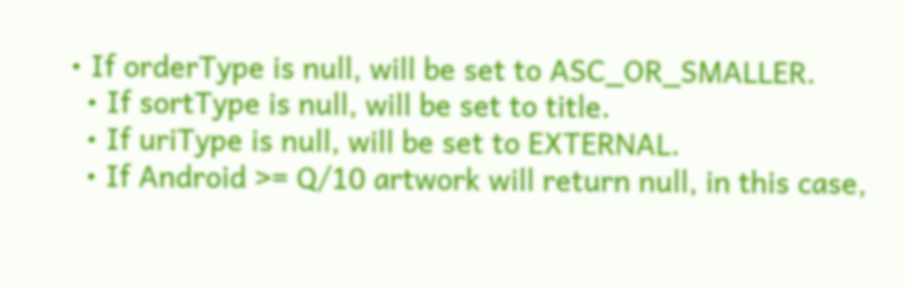• If orderType is null, will be set to ASC_OR_SMALLER.
  • If sortType is null, will be set to title.
  • If uriType is null, will be set to EXTERNAL.
  • If Android >= Q/10 artwork will return null, in this case,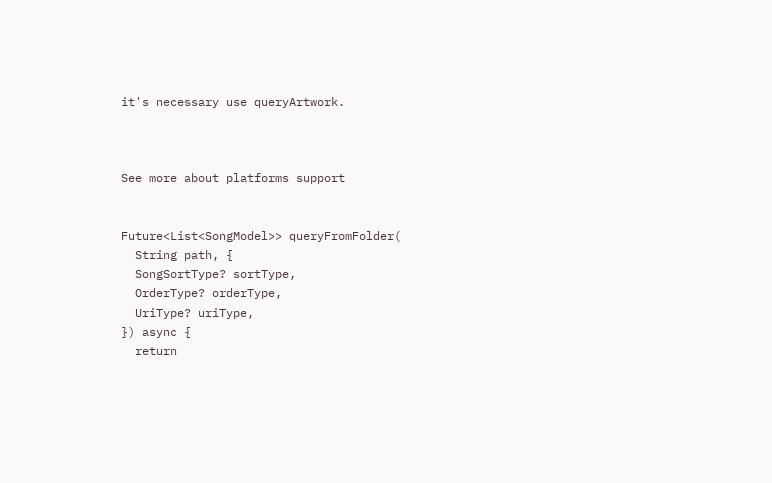it's necessary use queryArtwork.



See more about platforms support


Future<List<SongModel>> queryFromFolder(
  String path, {
  SongSortType? sortType,
  OrderType? orderType,
  UriType? uriType,
}) async {
  return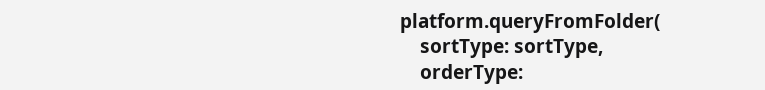platform.queryFromFolder(
    sortType: sortType,
    orderType: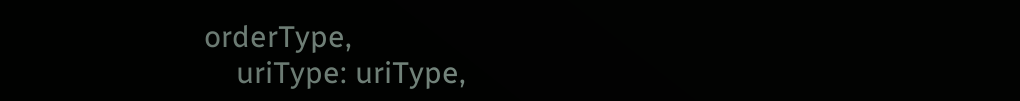orderType,
    uriType: uriType,